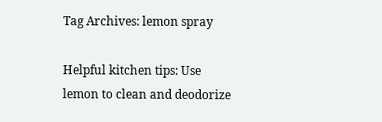Tag Archives: lemon spray

Helpful kitchen tips: Use lemon to clean and deodorize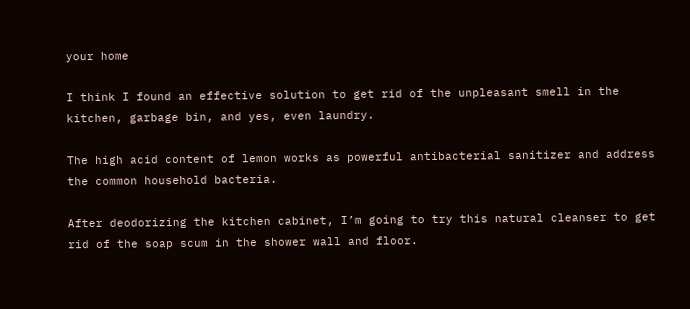your home

I think I found an effective solution to get rid of the unpleasant smell in the kitchen, garbage bin, and yes, even laundry.

The high acid content of lemon works as powerful antibacterial sanitizer and address the common household bacteria.

After deodorizing the kitchen cabinet, I’m going to try this natural cleanser to get rid of the soap scum in the shower wall and floor.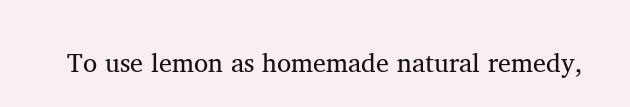To use lemon as homemade natural remedy,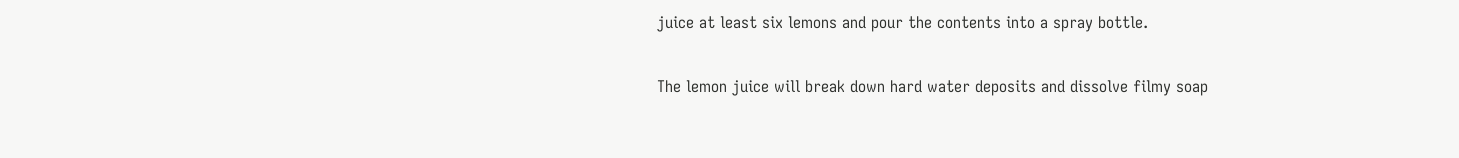juice at least six lemons and pour the contents into a spray bottle.

The lemon juice will break down hard water deposits and dissolve filmy soap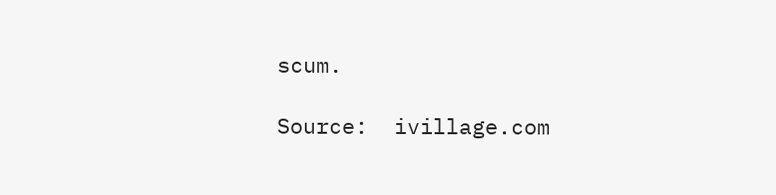scum.

Source:  ivillage.com